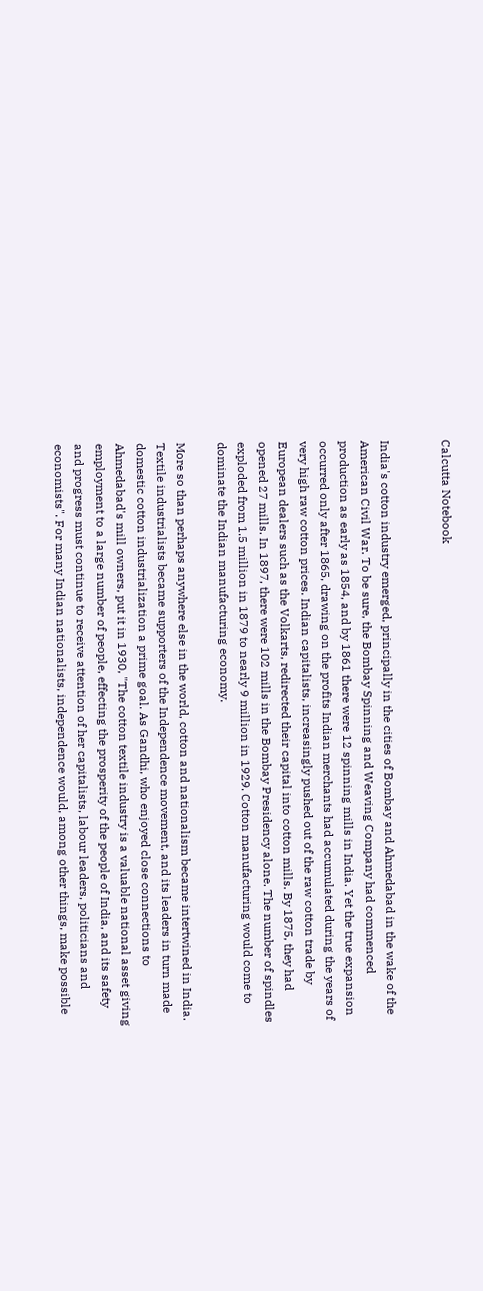Calcutta Notebook


India's cotton industry emerged, principally in the cities of Bombay and Ahmedabad in the wake of the American Civil War. To be sure, the Bombay Spinning and Weaving Company had commenced production as early as 1854, and by 1861 there were 12 spinning mills in India. Yet the true expansion occurred only after 1865, drawing on the profits Indian merchants had accumulated during the years of very high raw cotton prices. Indian capitalists, increasingly pushed out of the raw cotton trade by European dealers such as the Volkarts, redirected their capital into cotton mills. By 1875, they had opened 27 mills. In 1897, there were 102 mills in the Bombay Presidency alone. The number of spindles exploded from 1.5 million in 1879 to nearly 9 million in 1929. Cotton manufacturing would come to dominate the Indian manufacturing economy.

More so than perhaps anywhere else in the world, cotton and nationalism became intertwined in India. Textile industrialists became supporters of the Independence movement, and its leaders in turn made domestic cotton industrialization a prime goal. As Gandhi, who enjoyed close connections to Ahmedabad's mill owners, put it in 1930, "The cotton textile industry is a valuable national asset giving employment to a large number of people, effecting the prosperity of the people of India, and its safety and progress must continue to receive attention of her capitalists, labour leaders, politicians and economists". For many Indian nationalists, independence would, among other things, make possible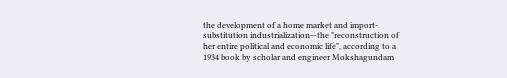the development of a home market and import-substitution industrialization—the "reconstruction of her entire political and economic life", according to a 1934 book by scholar and engineer Mokshagundam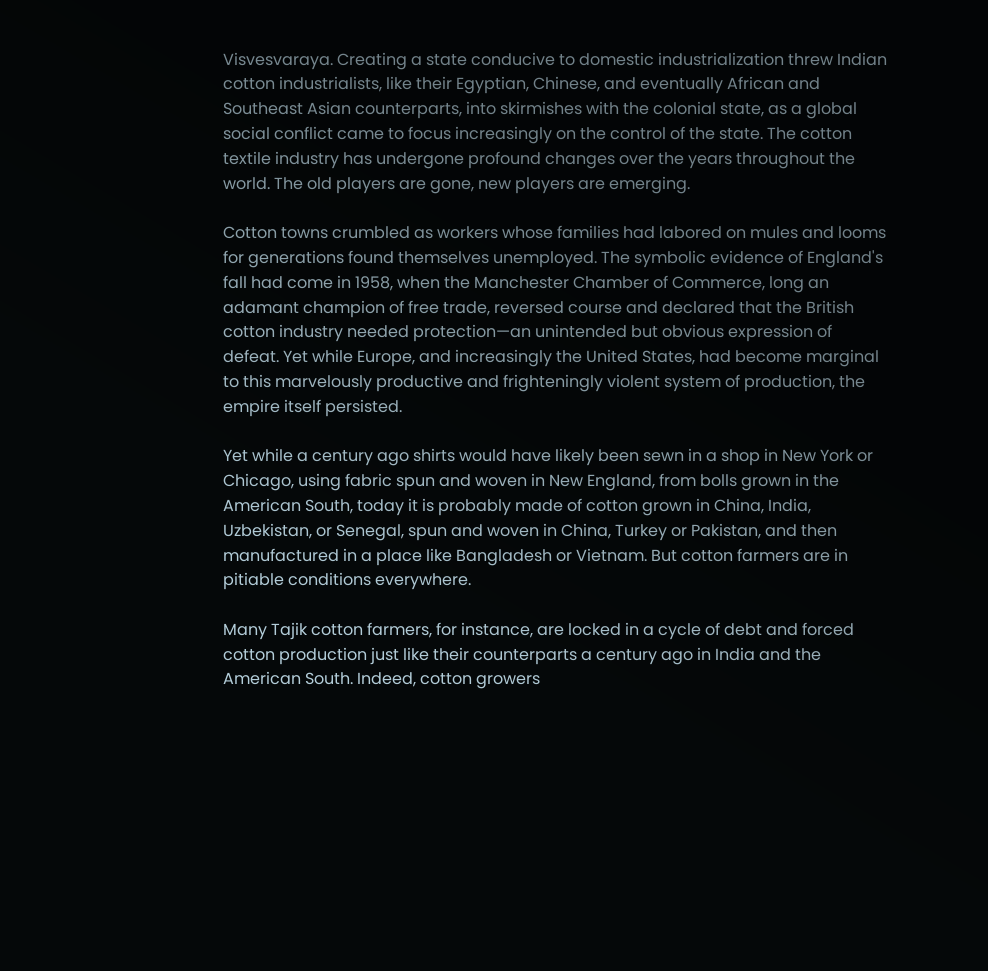Visvesvaraya. Creating a state conducive to domestic industrialization threw Indian cotton industrialists, like their Egyptian, Chinese, and eventually African and Southeast Asian counterparts, into skirmishes with the colonial state, as a global social conflict came to focus increasingly on the control of the state. The cotton textile industry has undergone profound changes over the years throughout the world. The old players are gone, new players are emerging.

Cotton towns crumbled as workers whose families had labored on mules and looms for generations found themselves unemployed. The symbolic evidence of England's fall had come in 1958, when the Manchester Chamber of Commerce, long an adamant champion of free trade, reversed course and declared that the British cotton industry needed protection—an unintended but obvious expression of defeat. Yet while Europe, and increasingly the United States, had become marginal to this marvelously productive and frighteningly violent system of production, the empire itself persisted.

Yet while a century ago shirts would have likely been sewn in a shop in New York or Chicago, using fabric spun and woven in New England, from bolls grown in the American South, today it is probably made of cotton grown in China, India, Uzbekistan, or Senegal, spun and woven in China, Turkey or Pakistan, and then manufactured in a place like Bangladesh or Vietnam. But cotton farmers are in pitiable conditions everywhere.

Many Tajik cotton farmers, for instance, are locked in a cycle of debt and forced cotton production just like their counterparts a century ago in India and the American South. Indeed, cotton growers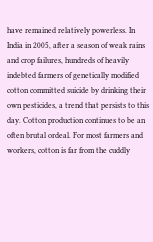have remained relatively powerless. In India in 2005, after a season of weak rains and crop failures, hundreds of heavily indebted farmers of genetically modified cotton committed suicide by drinking their own pesticides, a trend that persists to this day. Cotton production continues to be an often brutal ordeal. For most farmers and workers, cotton is far from the cuddly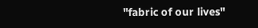"fabric of our lives"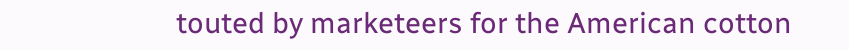touted by marketeers for the American cotton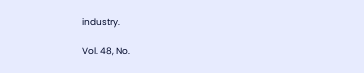industry.

Vol. 48, No.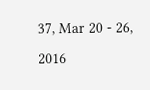37, Mar 20 - 26, 2016